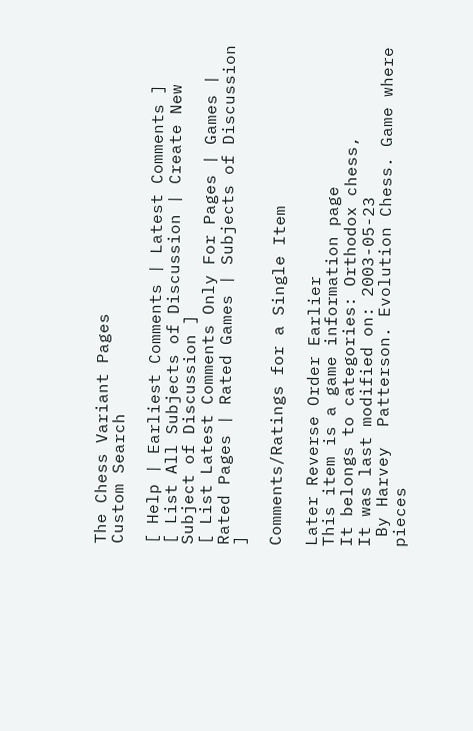The Chess Variant Pages
Custom Search

[ Help | Earliest Comments | Latest Comments ]
[ List All Subjects of Discussion | Create New Subject of Discussion ]
[ List Latest Comments Only For Pages | Games | Rated Pages | Rated Games | Subjects of Discussion ]

Comments/Ratings for a Single Item

Later Reverse Order Earlier
This item is a game information page
It belongs to categories: Orthodox chess,
It was last modified on: 2003-05-23
 By Harvey  Patterson. Evolution Chess. Game where pieces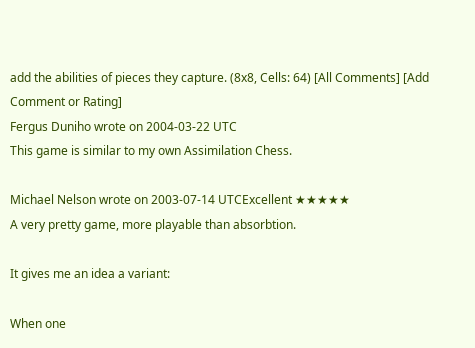add the abilities of pieces they capture. (8x8, Cells: 64) [All Comments] [Add Comment or Rating]
Fergus Duniho wrote on 2004-03-22 UTC
This game is similar to my own Assimilation Chess.

Michael Nelson wrote on 2003-07-14 UTCExcellent ★★★★★
A very pretty game, more playable than absorbtion.

It gives me an idea a variant:

When one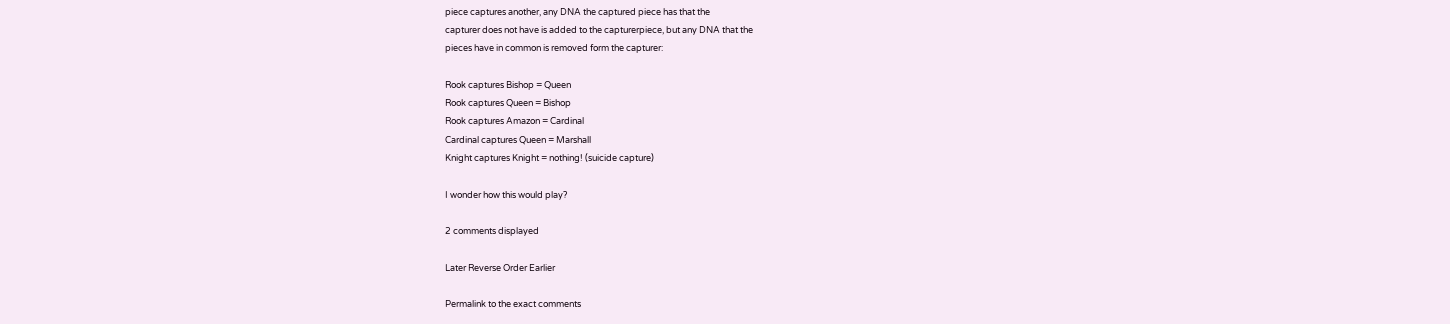piece captures another, any DNA the captured piece has that the
capturer does not have is added to the capturerpiece, but any DNA that the
pieces have in common is removed form the capturer:

Rook captures Bishop = Queen
Rook captures Queen = Bishop
Rook captures Amazon = Cardinal
Cardinal captures Queen = Marshall
Knight captures Knight = nothing! (suicide capture)

I wonder how this would play?

2 comments displayed

Later Reverse Order Earlier

Permalink to the exact comments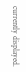currently displayed.